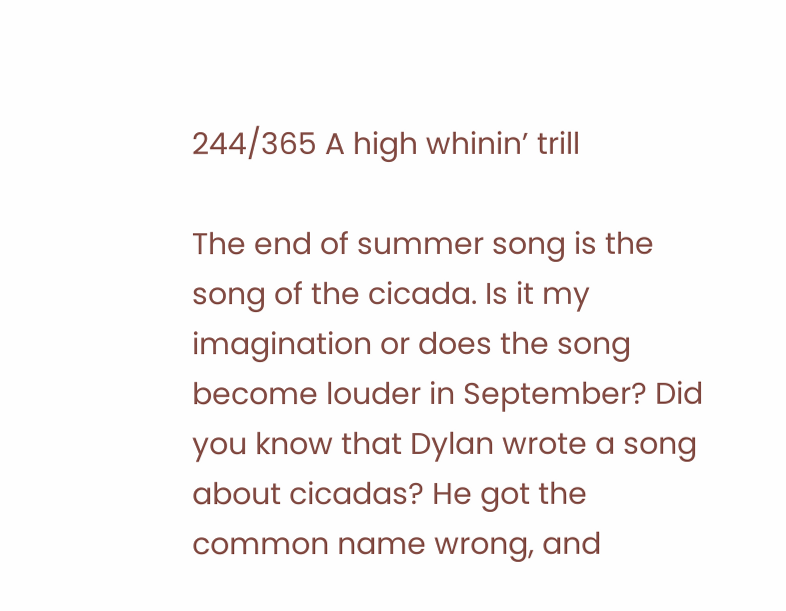244/365 A high whinin’ trill

The end of summer song is the song of the cicada. Is it my imagination or does the song become louder in September? Did you know that Dylan wrote a song about cicadas? He got the common name wrong, and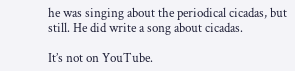he was singing about the periodical cicadas, but still. He did write a song about cicadas.

It’s not on YouTube.